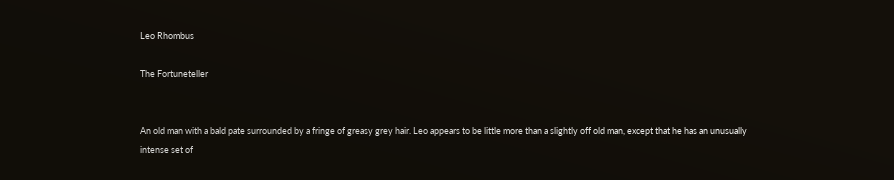Leo Rhombus

The Fortuneteller


An old man with a bald pate surrounded by a fringe of greasy grey hair. Leo appears to be little more than a slightly off old man, except that he has an unusually intense set of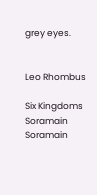grey eyes.


Leo Rhombus

Six Kingdoms Soramain Soramain